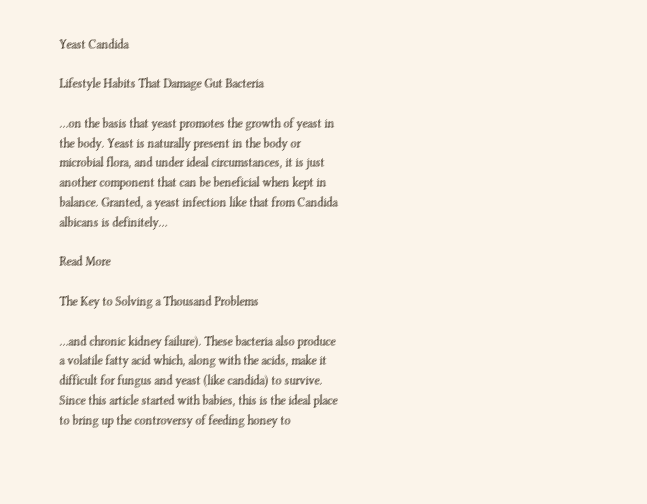Yeast Candida

Lifestyle Habits That Damage Gut Bacteria

…on the basis that yeast promotes the growth of yeast in the body. Yeast is naturally present in the body or microbial flora, and under ideal circumstances, it is just another component that can be beneficial when kept in balance. Granted, a yeast infection like that from Candida albicans is definitely…

Read More

The Key to Solving a Thousand Problems

…and chronic kidney failure). These bacteria also produce a volatile fatty acid which, along with the acids, make it difficult for fungus and yeast (like candida) to survive. Since this article started with babies, this is the ideal place to bring up the controversy of feeding honey to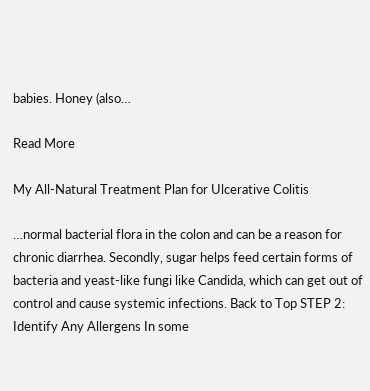babies. Honey (also…

Read More

My All-Natural Treatment Plan for Ulcerative Colitis

…normal bacterial flora in the colon and can be a reason for chronic diarrhea. Secondly, sugar helps feed certain forms of bacteria and yeast-like fungi like Candida, which can get out of control and cause systemic infections. Back to Top STEP 2: Identify Any Allergens In some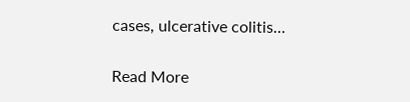cases, ulcerative colitis…

Read More